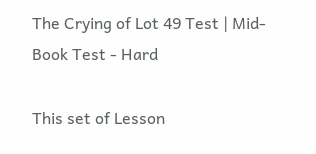The Crying of Lot 49 Test | Mid-Book Test - Hard

This set of Lesson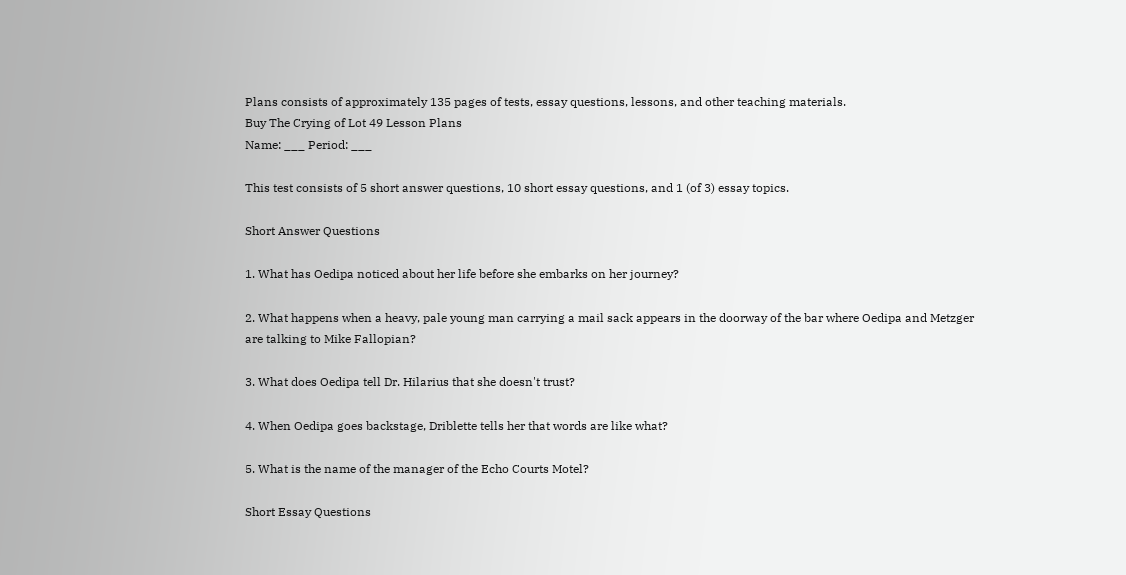Plans consists of approximately 135 pages of tests, essay questions, lessons, and other teaching materials.
Buy The Crying of Lot 49 Lesson Plans
Name: ___ Period: ___

This test consists of 5 short answer questions, 10 short essay questions, and 1 (of 3) essay topics.

Short Answer Questions

1. What has Oedipa noticed about her life before she embarks on her journey?

2. What happens when a heavy, pale young man carrying a mail sack appears in the doorway of the bar where Oedipa and Metzger are talking to Mike Fallopian?

3. What does Oedipa tell Dr. Hilarius that she doesn't trust?

4. When Oedipa goes backstage, Driblette tells her that words are like what?

5. What is the name of the manager of the Echo Courts Motel?

Short Essay Questions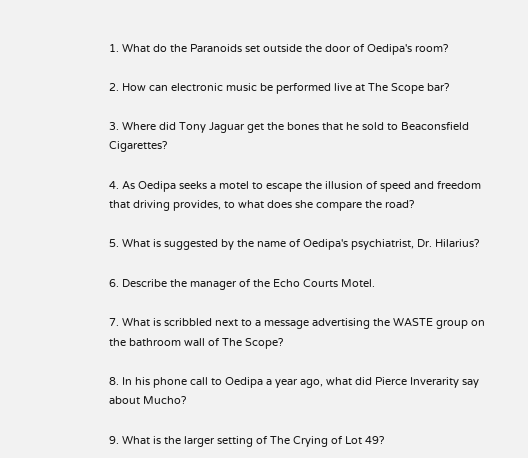1. What do the Paranoids set outside the door of Oedipa's room?

2. How can electronic music be performed live at The Scope bar?

3. Where did Tony Jaguar get the bones that he sold to Beaconsfield Cigarettes?

4. As Oedipa seeks a motel to escape the illusion of speed and freedom that driving provides, to what does she compare the road?

5. What is suggested by the name of Oedipa's psychiatrist, Dr. Hilarius?

6. Describe the manager of the Echo Courts Motel.

7. What is scribbled next to a message advertising the WASTE group on the bathroom wall of The Scope?

8. In his phone call to Oedipa a year ago, what did Pierce Inverarity say about Mucho?

9. What is the larger setting of The Crying of Lot 49?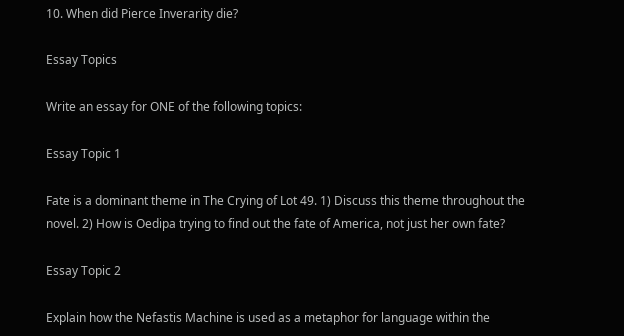10. When did Pierce Inverarity die?

Essay Topics

Write an essay for ONE of the following topics:

Essay Topic 1

Fate is a dominant theme in The Crying of Lot 49. 1) Discuss this theme throughout the novel. 2) How is Oedipa trying to find out the fate of America, not just her own fate?

Essay Topic 2

Explain how the Nefastis Machine is used as a metaphor for language within the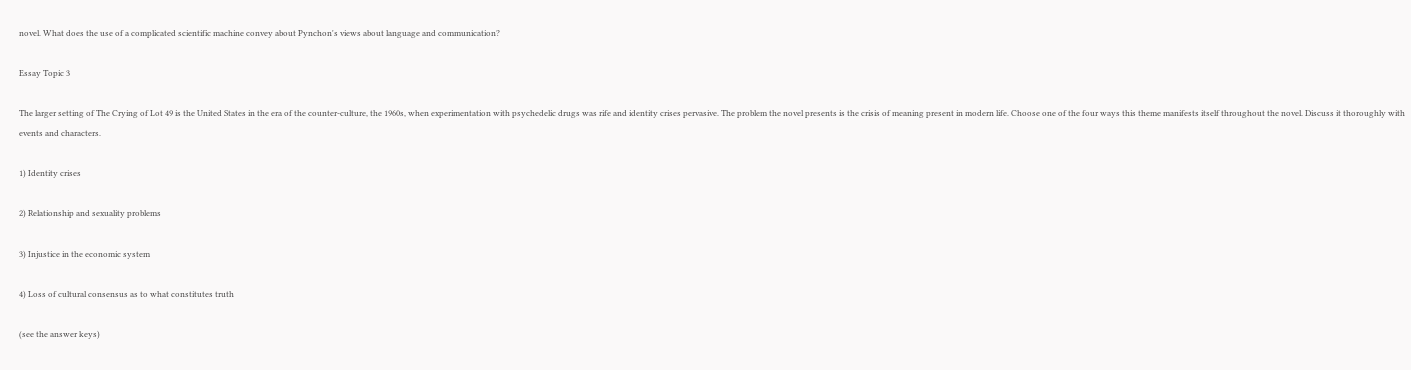novel. What does the use of a complicated scientific machine convey about Pynchon's views about language and communication?

Essay Topic 3

The larger setting of The Crying of Lot 49 is the United States in the era of the counter-culture, the 1960s, when experimentation with psychedelic drugs was rife and identity crises pervasive. The problem the novel presents is the crisis of meaning present in modern life. Choose one of the four ways this theme manifests itself throughout the novel. Discuss it thoroughly with events and characters.

1) Identity crises

2) Relationship and sexuality problems

3) Injustice in the economic system

4) Loss of cultural consensus as to what constitutes truth

(see the answer keys)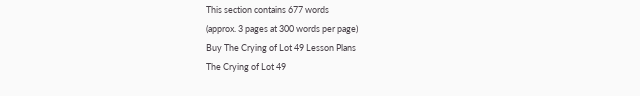This section contains 677 words
(approx. 3 pages at 300 words per page)
Buy The Crying of Lot 49 Lesson Plans
The Crying of Lot 49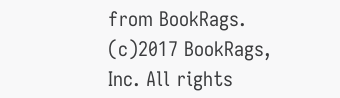from BookRags. (c)2017 BookRags, Inc. All rights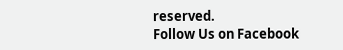reserved.
Follow Us on Facebook